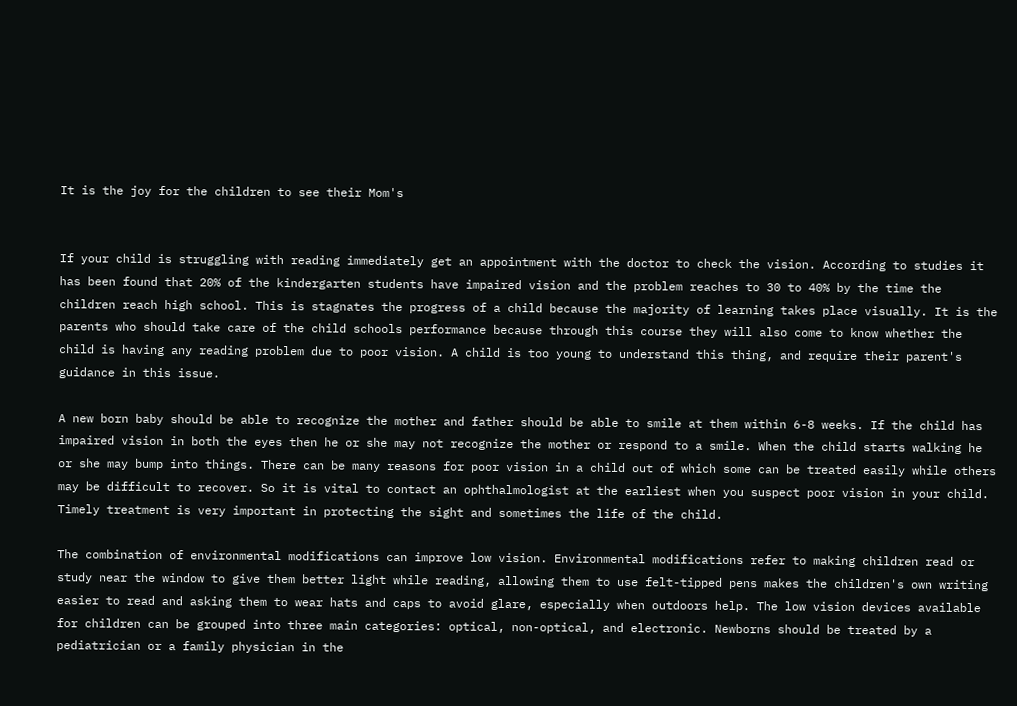It is the joy for the children to see their Mom's


If your child is struggling with reading immediately get an appointment with the doctor to check the vision. According to studies it has been found that 20% of the kindergarten students have impaired vision and the problem reaches to 30 to 40% by the time the children reach high school. This is stagnates the progress of a child because the majority of learning takes place visually. It is the parents who should take care of the child schools performance because through this course they will also come to know whether the child is having any reading problem due to poor vision. A child is too young to understand this thing, and require their parent's guidance in this issue.

A new born baby should be able to recognize the mother and father should be able to smile at them within 6-8 weeks. If the child has impaired vision in both the eyes then he or she may not recognize the mother or respond to a smile. When the child starts walking he or she may bump into things. There can be many reasons for poor vision in a child out of which some can be treated easily while others may be difficult to recover. So it is vital to contact an ophthalmologist at the earliest when you suspect poor vision in your child. Timely treatment is very important in protecting the sight and sometimes the life of the child.

The combination of environmental modifications can improve low vision. Environmental modifications refer to making children read or study near the window to give them better light while reading, allowing them to use felt-tipped pens makes the children's own writing easier to read and asking them to wear hats and caps to avoid glare, especially when outdoors help. The low vision devices available for children can be grouped into three main categories: optical, non-optical, and electronic. Newborns should be treated by a pediatrician or a family physician in the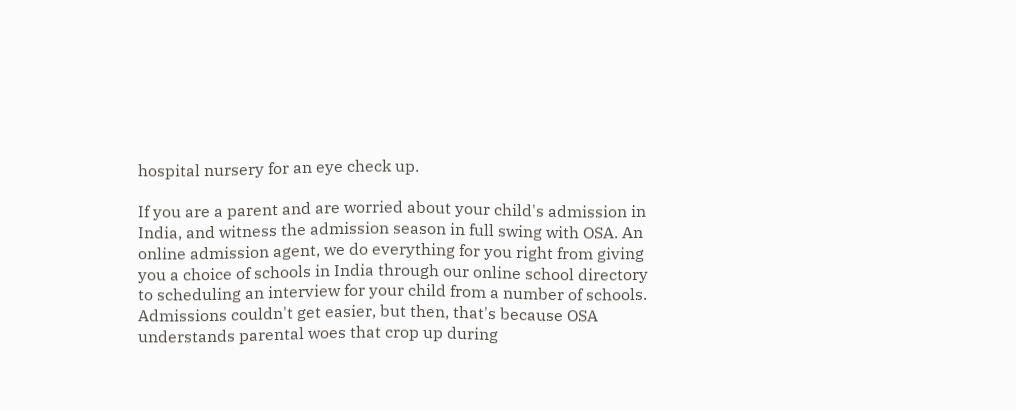hospital nursery for an eye check up.

If you are a parent and are worried about your child's admission in India, and witness the admission season in full swing with OSA. An online admission agent, we do everything for you right from giving you a choice of schools in India through our online school directory to scheduling an interview for your child from a number of schools. Admissions couldn't get easier, but then, that's because OSA understands parental woes that crop up during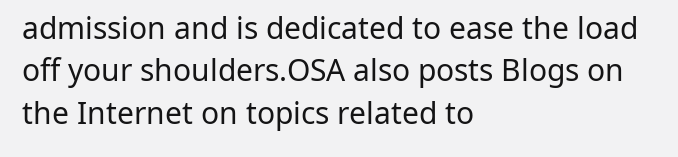admission and is dedicated to ease the load off your shoulders.OSA also posts Blogs on the Internet on topics related to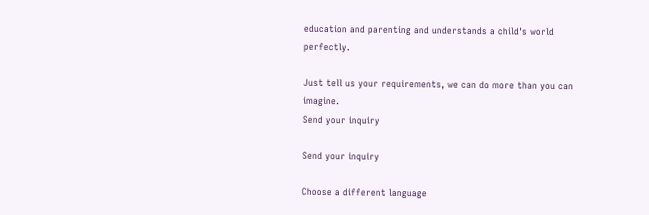education and parenting and understands a child's world perfectly.

Just tell us your requirements, we can do more than you can imagine.
Send your inquiry

Send your inquiry

Choose a different language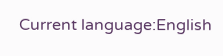Current language:English